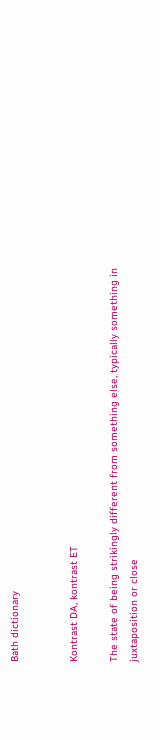Bath dictionary


Kontrast DA, kontrast ET

The state of being strikingly different from something else, typically something in juxtaposition or close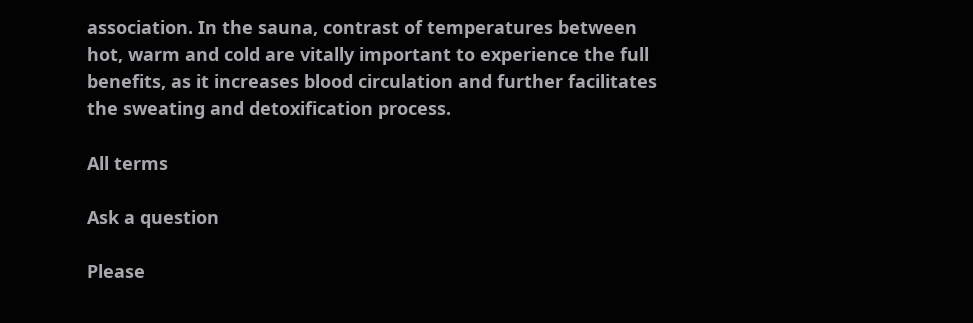association. In the sauna, contrast of temperatures between hot, warm and cold are vitally important to experience the full benefits, as it increases blood circulation and further facilitates the sweating and detoxification process.

All terms

Ask a question

Please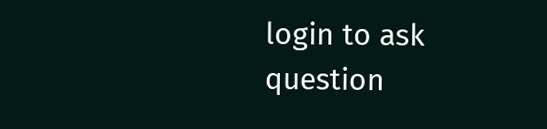login to ask question